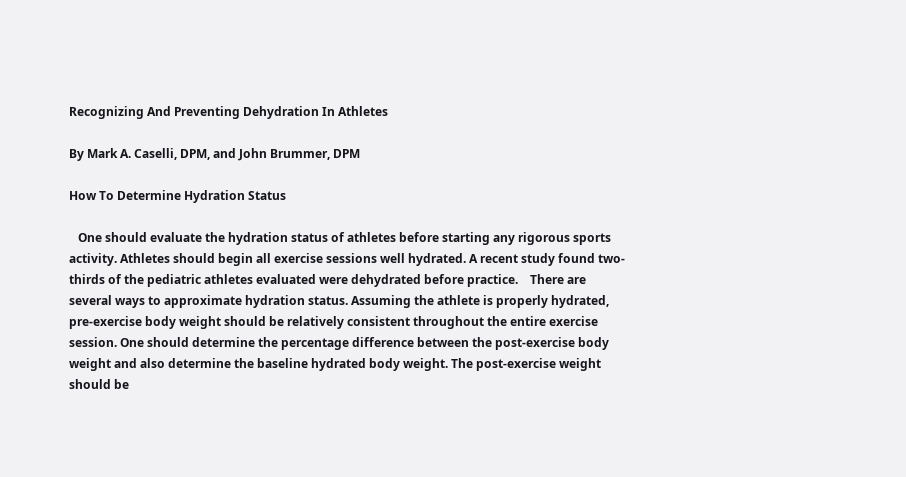Recognizing And Preventing Dehydration In Athletes

By Mark A. Caselli, DPM, and John Brummer, DPM

How To Determine Hydration Status

   One should evaluate the hydration status of athletes before starting any rigorous sports activity. Athletes should begin all exercise sessions well hydrated. A recent study found two-thirds of the pediatric athletes evaluated were dehydrated before practice.    There are several ways to approximate hydration status. Assuming the athlete is properly hydrated, pre-exercise body weight should be relatively consistent throughout the entire exercise session. One should determine the percentage difference between the post-exercise body weight and also determine the baseline hydrated body weight. The post-exercise weight should be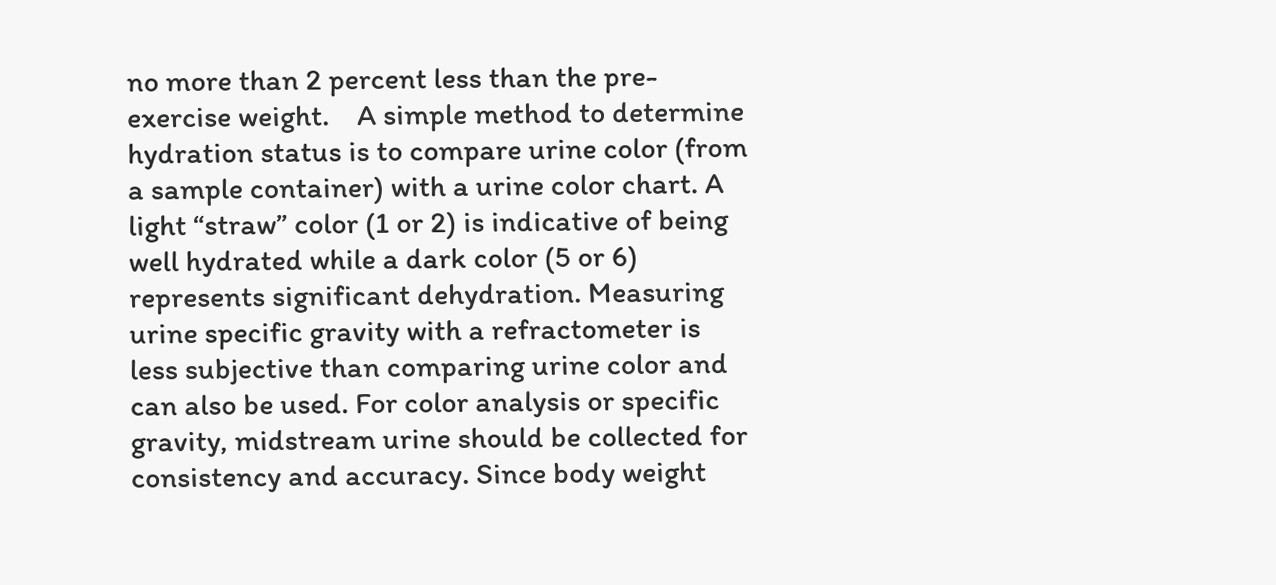no more than 2 percent less than the pre-exercise weight.    A simple method to determine hydration status is to compare urine color (from a sample container) with a urine color chart. A light “straw” color (1 or 2) is indicative of being well hydrated while a dark color (5 or 6) represents significant dehydration. Measuring urine specific gravity with a refractometer is less subjective than comparing urine color and can also be used. For color analysis or specific gravity, midstream urine should be collected for consistency and accuracy. Since body weight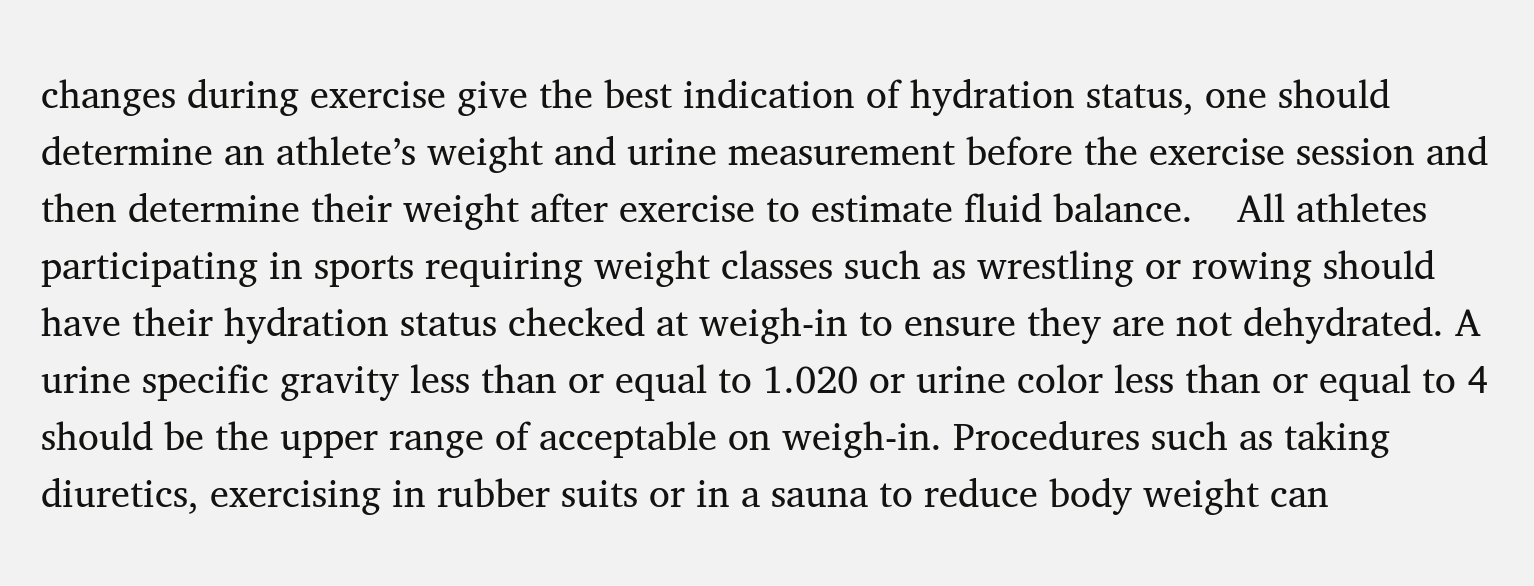changes during exercise give the best indication of hydration status, one should determine an athlete’s weight and urine measurement before the exercise session and then determine their weight after exercise to estimate fluid balance.    All athletes participating in sports requiring weight classes such as wrestling or rowing should have their hydration status checked at weigh-in to ensure they are not dehydrated. A urine specific gravity less than or equal to 1.020 or urine color less than or equal to 4 should be the upper range of acceptable on weigh-in. Procedures such as taking diuretics, exercising in rubber suits or in a sauna to reduce body weight can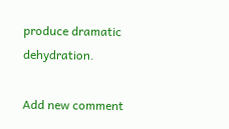produce dramatic dehydration.

Add new comment